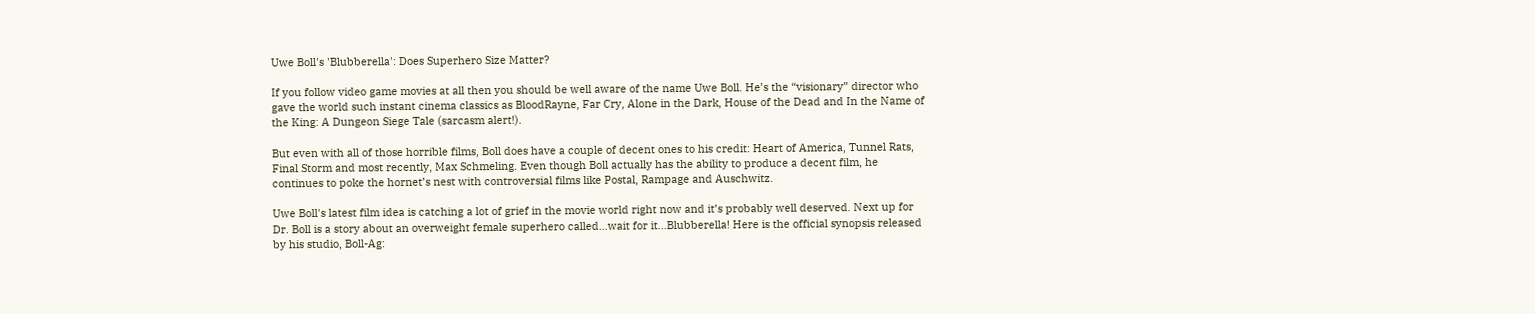Uwe Boll's 'Blubberella': Does Superhero Size Matter?

If you follow video game movies at all then you should be well aware of the name Uwe Boll. He’s the “visionary” director who gave the world such instant cinema classics as BloodRayne, Far Cry, Alone in the Dark, House of the Dead and In the Name of the King: A Dungeon Siege Tale (sarcasm alert!).

But even with all of those horrible films, Boll does have a couple of decent ones to his credit: Heart of America, Tunnel Rats, Final Storm and most recently, Max Schmeling. Even though Boll actually has the ability to produce a decent film, he continues to poke the hornet’s nest with controversial films like Postal, Rampage and Auschwitz.

Uwe Boll's latest film idea is catching a lot of grief in the movie world right now and it’s probably well deserved. Next up for Dr. Boll is a story about an overweight female superhero called…wait for it…Blubberella! Here is the official synopsis released by his studio, Boll-Ag: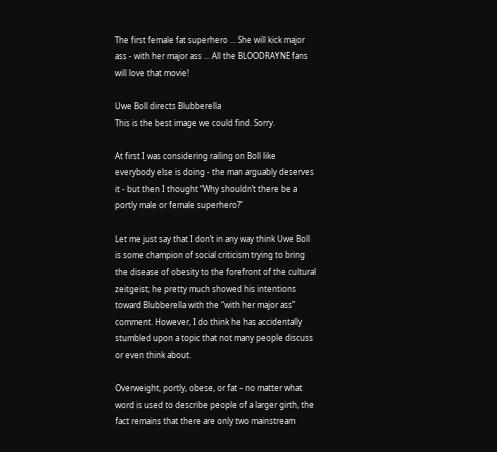The first female fat superhero ... She will kick major ass - with her major ass ... All the BLOODRAYNE fans will love that movie!

Uwe Boll directs Blubberella
This is the best image we could find. Sorry.

At first I was considering railing on Boll like everybody else is doing - the man arguably deserves it - but then I thought “Why shouldn’t there be a portly male or female superhero?”

Let me just say that I don’t in any way think Uwe Boll is some champion of social criticism trying to bring the disease of obesity to the forefront of the cultural zeitgeist; he pretty much showed his intentions toward Blubberella with the “with her major ass” comment. However, I do think he has accidentally stumbled upon a topic that not many people discuss or even think about.

Overweight, portly, obese, or fat – no matter what word is used to describe people of a larger girth, the fact remains that there are only two mainstream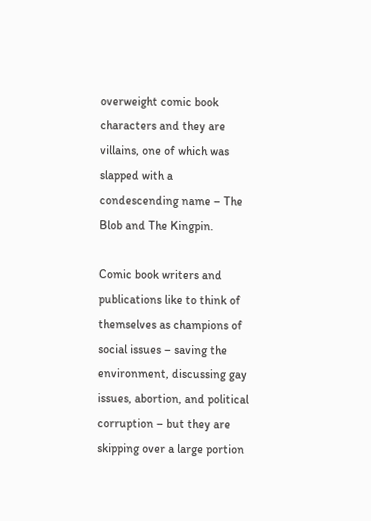overweight comic book characters and they are villains, one of which was slapped with a condescending name – The Blob and The Kingpin.

Comic book writers and publications like to think of themselves as champions of social issues – saving the environment, discussing gay issues, abortion, and political corruption – but they are skipping over a large portion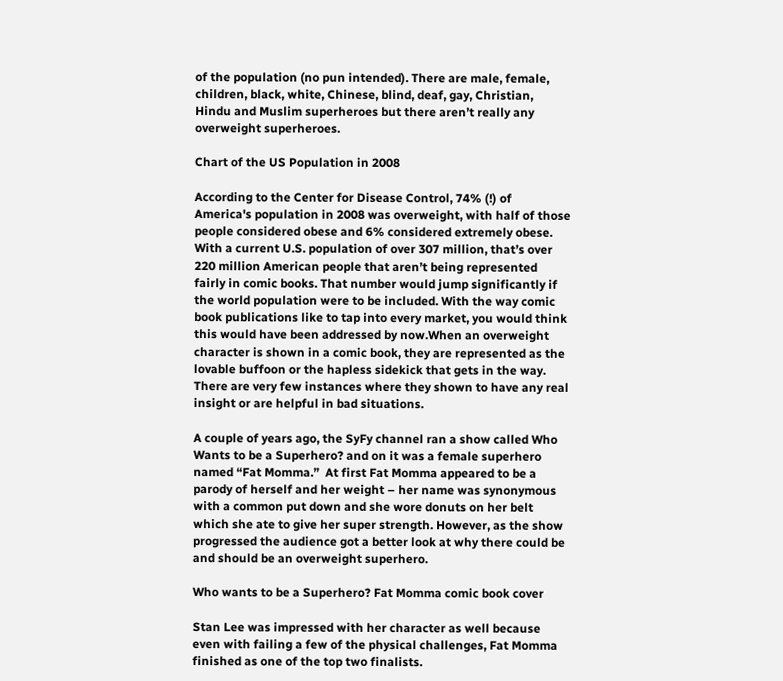of the population (no pun intended). There are male, female, children, black, white, Chinese, blind, deaf, gay, Christian, Hindu and Muslim superheroes but there aren’t really any overweight superheroes.

Chart of the US Population in 2008

According to the Center for Disease Control, 74% (!) of America's population in 2008 was overweight, with half of those people considered obese and 6% considered extremely obese. With a current U.S. population of over 307 million, that’s over 220 million American people that aren’t being represented fairly in comic books. That number would jump significantly if the world population were to be included. With the way comic book publications like to tap into every market, you would think this would have been addressed by now.When an overweight character is shown in a comic book, they are represented as the lovable buffoon or the hapless sidekick that gets in the way. There are very few instances where they shown to have any real insight or are helpful in bad situations.

A couple of years ago, the SyFy channel ran a show called Who Wants to be a Superhero? and on it was a female superhero named “Fat Momma.”  At first Fat Momma appeared to be a parody of herself and her weight – her name was synonymous with a common put down and she wore donuts on her belt which she ate to give her super strength. However, as the show progressed the audience got a better look at why there could be and should be an overweight superhero.

Who wants to be a Superhero? Fat Momma comic book cover

Stan Lee was impressed with her character as well because even with failing a few of the physical challenges, Fat Momma finished as one of the top two finalists.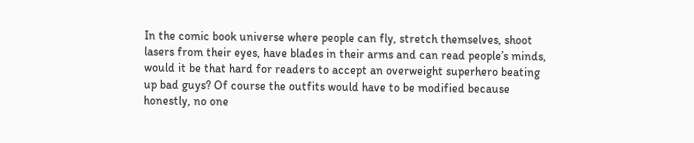In the comic book universe where people can fly, stretch themselves, shoot lasers from their eyes, have blades in their arms and can read people’s minds, would it be that hard for readers to accept an overweight superhero beating up bad guys? Of course the outfits would have to be modified because honestly, no one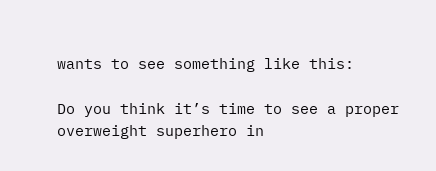wants to see something like this:

Do you think it’s time to see a proper overweight superhero in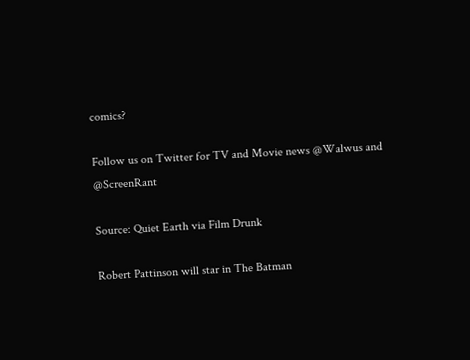comics?

Follow us on Twitter for TV and Movie news @Walwus and @ScreenRant

Source: Quiet Earth via Film Drunk

Robert Pattinson will star in The Batman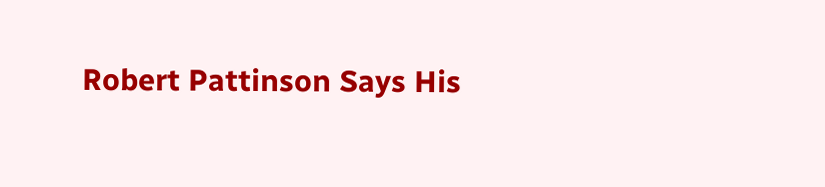Robert Pattinson Says His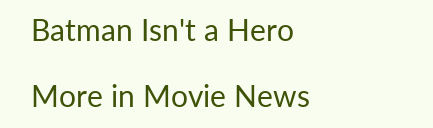Batman Isn't a Hero

More in Movie News